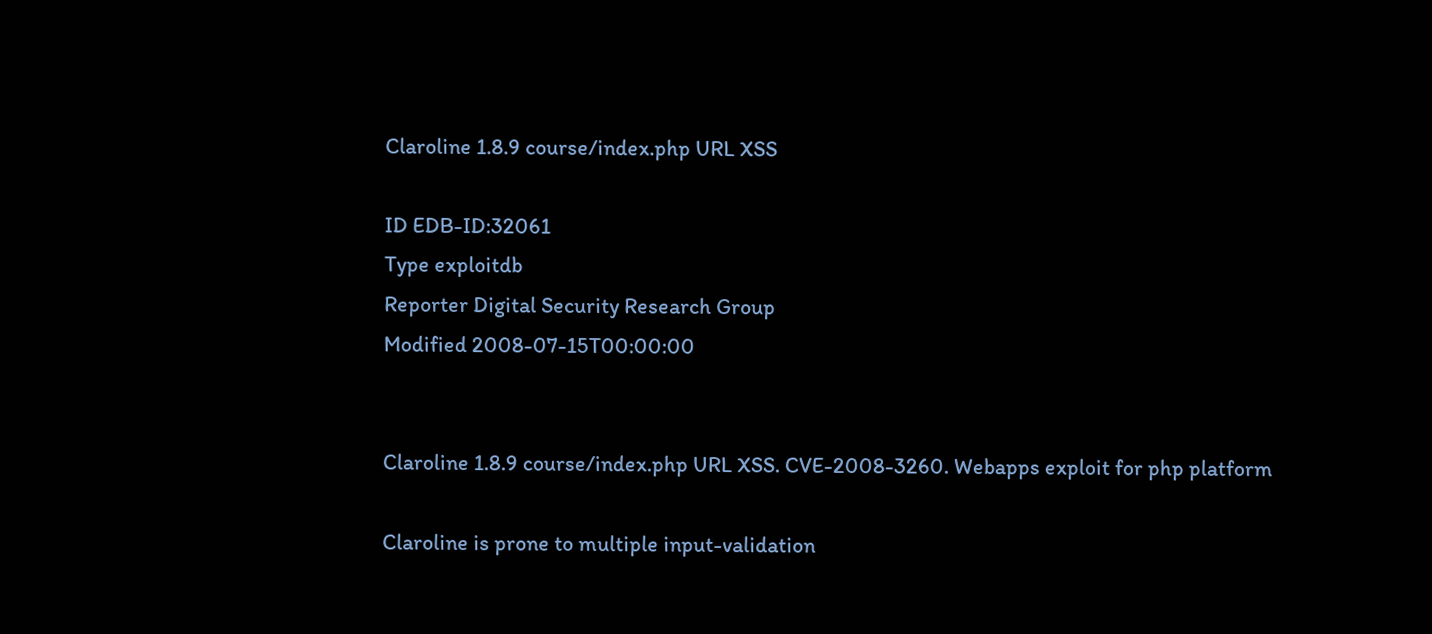Claroline 1.8.9 course/index.php URL XSS

ID EDB-ID:32061
Type exploitdb
Reporter Digital Security Research Group
Modified 2008-07-15T00:00:00


Claroline 1.8.9 course/index.php URL XSS. CVE-2008-3260. Webapps exploit for php platform

Claroline is prone to multiple input-validation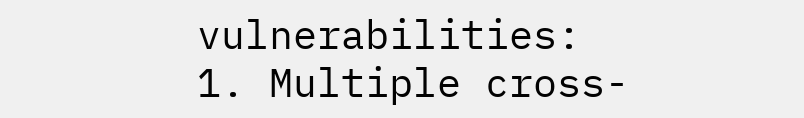vulnerabilities:
1. Multiple cross-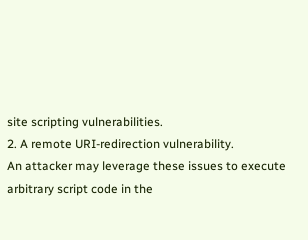site scripting vulnerabilities.
2. A remote URI-redirection vulnerability.
An attacker may leverage these issues to execute arbitrary script code in the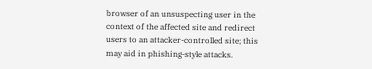browser of an unsuspecting user in the context of the affected site and redirect users to an attacker-controlled site; this may aid in phishing-style attacks.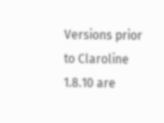Versions prior to Claroline 1.8.10 are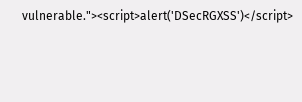vulnerable."><script>alert('DSecRGXSS')</script>